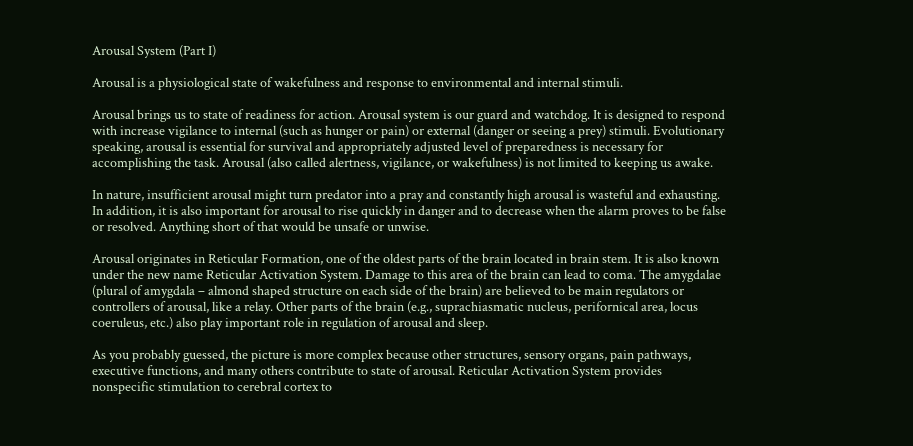Arousal System (Part I)

Arousal is a physiological state of wakefulness and response to environmental and internal stimuli.

Arousal brings us to state of readiness for action. Arousal system is our guard and watchdog. It is designed to respond with increase vigilance to internal (such as hunger or pain) or external (danger or seeing a prey) stimuli. Evolutionary speaking, arousal is essential for survival and appropriately adjusted level of preparedness is necessary for accomplishing the task. Arousal (also called alertness, vigilance, or wakefulness) is not limited to keeping us awake.

In nature, insufficient arousal might turn predator into a pray and constantly high arousal is wasteful and exhausting. In addition, it is also important for arousal to rise quickly in danger and to decrease when the alarm proves to be false or resolved. Anything short of that would be unsafe or unwise.

Arousal originates in Reticular Formation, one of the oldest parts of the brain located in brain stem. It is also known under the new name Reticular Activation System. Damage to this area of the brain can lead to coma. The amygdalae (plural of amygdala – almond shaped structure on each side of the brain) are believed to be main regulators or controllers of arousal, like a relay. Other parts of the brain (e.g., suprachiasmatic nucleus, perifornical area, locus coeruleus, etc.) also play important role in regulation of arousal and sleep.

As you probably guessed, the picture is more complex because other structures, sensory organs, pain pathways, executive functions, and many others contribute to state of arousal. Reticular Activation System provides nonspecific stimulation to cerebral cortex to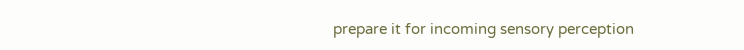prepare it for incoming sensory perception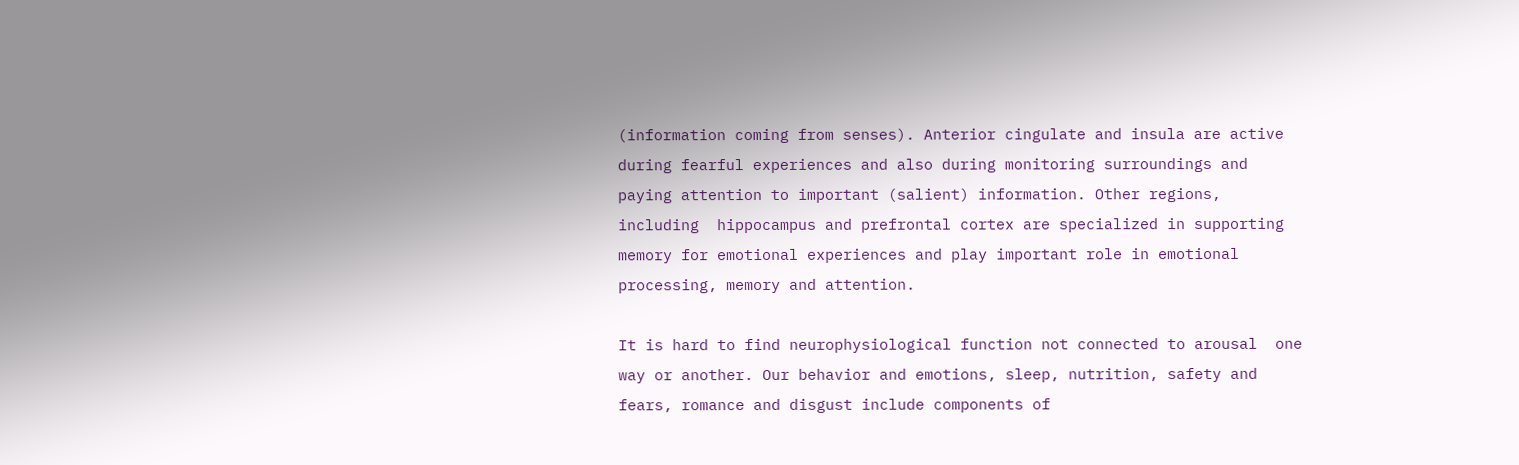(information coming from senses). Anterior cingulate and insula are active during fearful experiences and also during monitoring surroundings and paying attention to important (salient) information. Other regions, including  hippocampus and prefrontal cortex are specialized in supporting memory for emotional experiences and play important role in emotional processing, memory and attention.

It is hard to find neurophysiological function not connected to arousal  one way or another. Our behavior and emotions, sleep, nutrition, safety and fears, romance and disgust include components of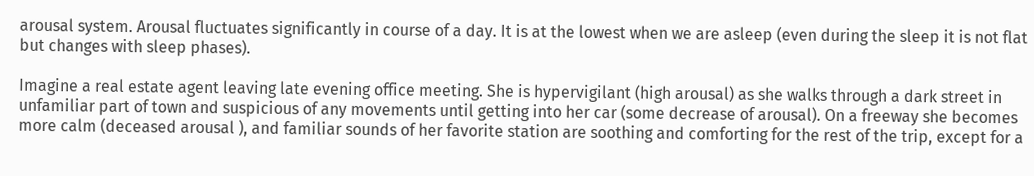arousal system. Arousal fluctuates significantly in course of a day. It is at the lowest when we are asleep (even during the sleep it is not flat but changes with sleep phases).

Imagine a real estate agent leaving late evening office meeting. She is hypervigilant (high arousal) as she walks through a dark street in unfamiliar part of town and suspicious of any movements until getting into her car (some decrease of arousal). On a freeway she becomes more calm (deceased arousal ), and familiar sounds of her favorite station are soothing and comforting for the rest of the trip, except for a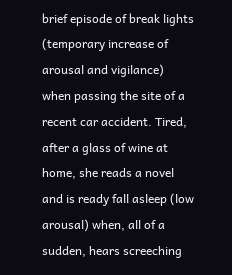brief episode of break lights (temporary increase of arousal and vigilance) when passing the site of a recent car accident. Tired, after a glass of wine at home, she reads a novel and is ready fall asleep (low arousal) when, all of a sudden, hears screeching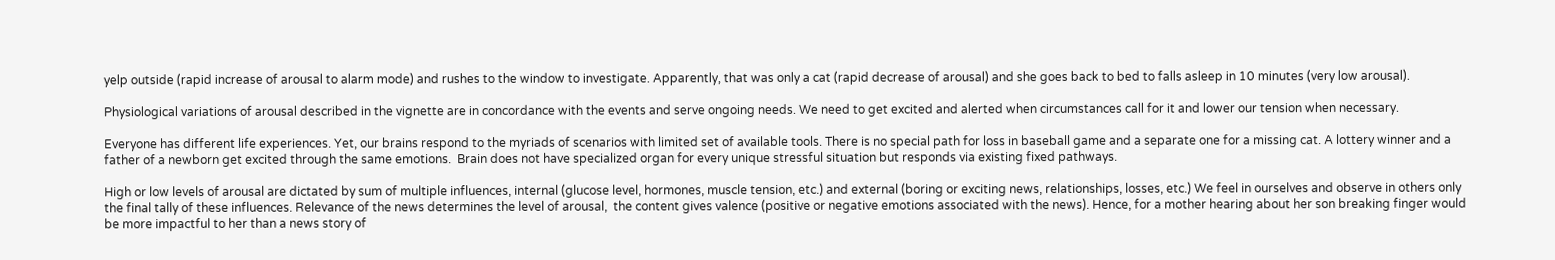yelp outside (rapid increase of arousal to alarm mode) and rushes to the window to investigate. Apparently, that was only a cat (rapid decrease of arousal) and she goes back to bed to falls asleep in 10 minutes (very low arousal).

Physiological variations of arousal described in the vignette are in concordance with the events and serve ongoing needs. We need to get excited and alerted when circumstances call for it and lower our tension when necessary.

Everyone has different life experiences. Yet, our brains respond to the myriads of scenarios with limited set of available tools. There is no special path for loss in baseball game and a separate one for a missing cat. A lottery winner and a father of a newborn get excited through the same emotions.  Brain does not have specialized organ for every unique stressful situation but responds via existing fixed pathways.

High or low levels of arousal are dictated by sum of multiple influences, internal (glucose level, hormones, muscle tension, etc.) and external (boring or exciting news, relationships, losses, etc.) We feel in ourselves and observe in others only the final tally of these influences. Relevance of the news determines the level of arousal,  the content gives valence (positive or negative emotions associated with the news). Hence, for a mother hearing about her son breaking finger would be more impactful to her than a news story of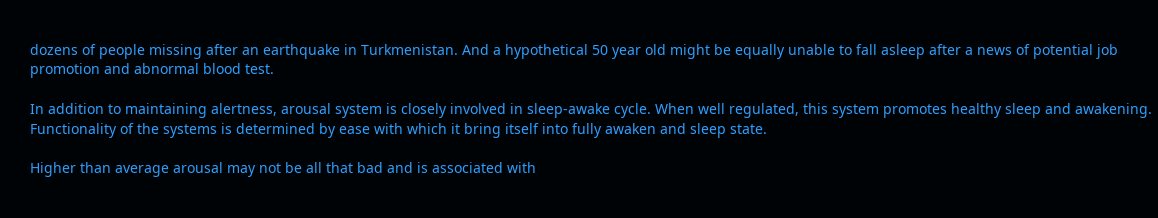dozens of people missing after an earthquake in Turkmenistan. And a hypothetical 50 year old might be equally unable to fall asleep after a news of potential job promotion and abnormal blood test.

In addition to maintaining alertness, arousal system is closely involved in sleep-awake cycle. When well regulated, this system promotes healthy sleep and awakening. Functionality of the systems is determined by ease with which it bring itself into fully awaken and sleep state.

Higher than average arousal may not be all that bad and is associated with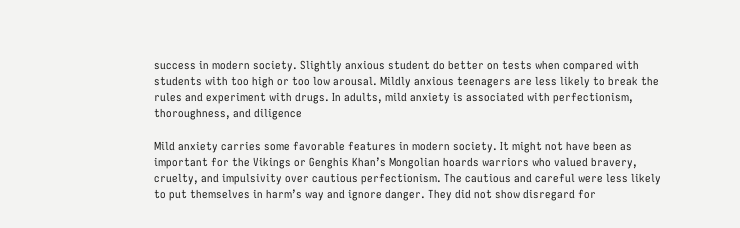success in modern society. Slightly anxious student do better on tests when compared with students with too high or too low arousal. Mildly anxious teenagers are less likely to break the rules and experiment with drugs. In adults, mild anxiety is associated with perfectionism, thoroughness, and diligence

Mild anxiety carries some favorable features in modern society. It might not have been as important for the Vikings or Genghis Khan’s Mongolian hoards warriors who valued bravery, cruelty, and impulsivity over cautious perfectionism. The cautious and careful were less likely to put themselves in harm’s way and ignore danger. They did not show disregard for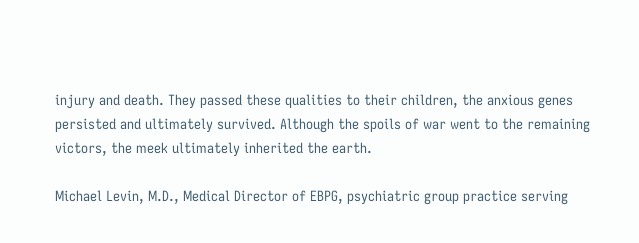injury and death. They passed these qualities to their children, the anxious genes persisted and ultimately survived. Although the spoils of war went to the remaining victors, the meek ultimately inherited the earth.

Michael Levin, M.D., Medical Director of EBPG, psychiatric group practice serving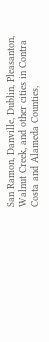San Ramon, Danville, Dublin, Pleasanton, Walnut Creek, and other cities in Contra Costa and Alameda Counties,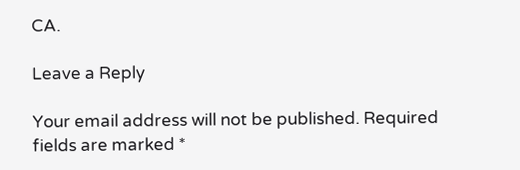CA.

Leave a Reply

Your email address will not be published. Required fields are marked *